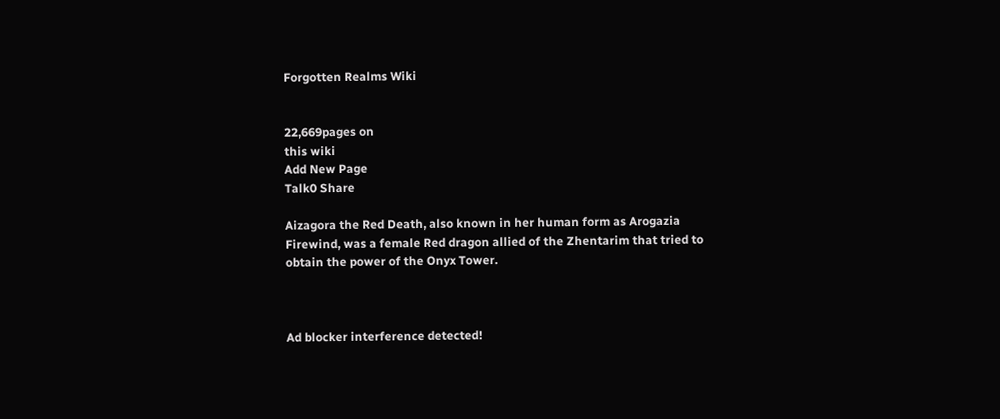Forgotten Realms Wiki


22,669pages on
this wiki
Add New Page
Talk0 Share

Aizagora the Red Death, also known in her human form as Arogazia Firewind, was a female Red dragon allied of the Zhentarim that tried to obtain the power of the Onyx Tower.



Ad blocker interference detected!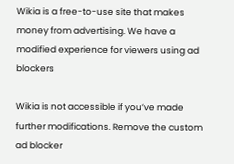Wikia is a free-to-use site that makes money from advertising. We have a modified experience for viewers using ad blockers

Wikia is not accessible if you’ve made further modifications. Remove the custom ad blocker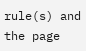rule(s) and the page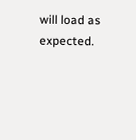will load as expected.